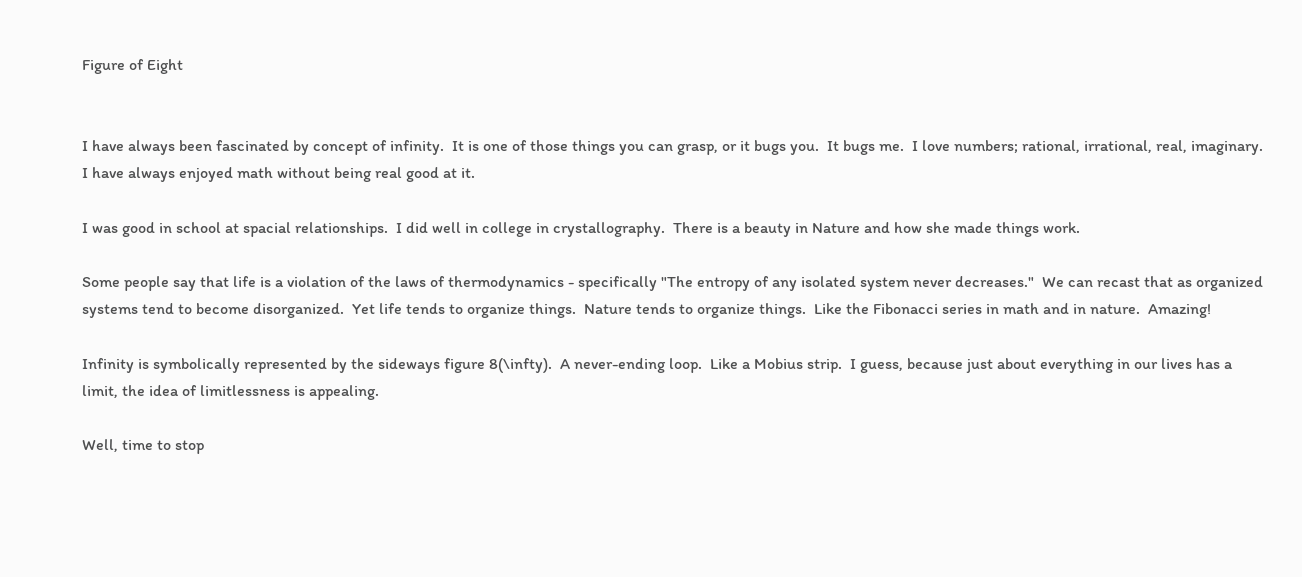Figure of Eight


I have always been fascinated by concept of infinity.  It is one of those things you can grasp, or it bugs you.  It bugs me.  I love numbers; rational, irrational, real, imaginary.  I have always enjoyed math without being real good at it.

I was good in school at spacial relationships.  I did well in college in crystallography.  There is a beauty in Nature and how she made things work.

Some people say that life is a violation of the laws of thermodynamics - specifically "The entropy of any isolated system never decreases."  We can recast that as organized systems tend to become disorganized.  Yet life tends to organize things.  Nature tends to organize things.  Like the Fibonacci series in math and in nature.  Amazing!

Infinity is symbolically represented by the sideways figure 8(\infty).  A never-ending loop.  Like a Mobius strip.  I guess, because just about everything in our lives has a limit, the idea of limitlessness is appealing.

Well, time to stop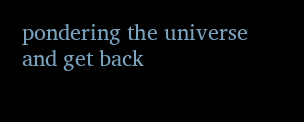pondering the universe and get back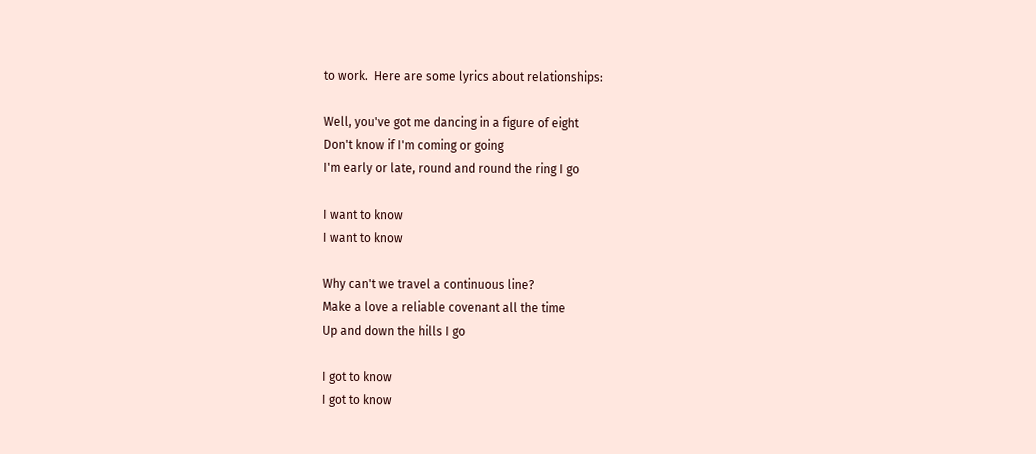to work.  Here are some lyrics about relationships:

Well, you've got me dancing in a figure of eight
Don't know if I'm coming or going
I'm early or late, round and round the ring I go

I want to know
I want to know

Why can't we travel a continuous line?
Make a love a reliable covenant all the time
Up and down the hills I go

I got to know
I got to know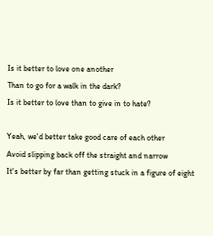Is it better to love one another
Than to go for a walk in the dark?
Is it better to love than to give in to hate?

Yeah, we'd better take good care of each other
Avoid slipping back off the straight and narrow
It's better by far than getting stuck in a figure of eight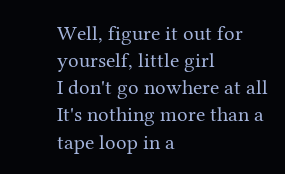Well, figure it out for yourself, little girl
I don't go nowhere at all
It's nothing more than a tape loop in a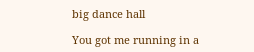big dance hall

You got me running in a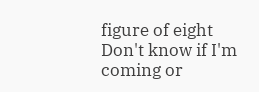figure of eight
Don't know if I'm coming or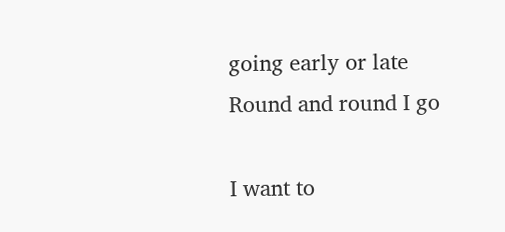going early or late
Round and round I go

I want to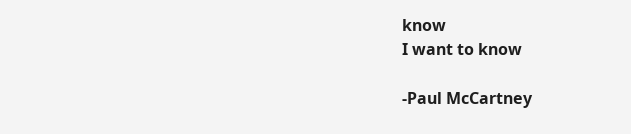know
I want to know

-Paul McCartney